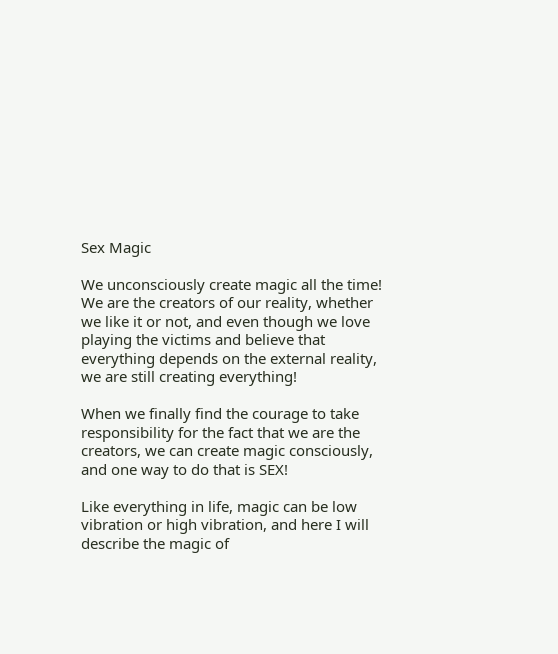Sex Magic

We unconsciously create magic all the time! We are the creators of our reality, whether we like it or not, and even though we love playing the victims and believe that everything depends on the external reality, we are still creating everything!

When we finally find the courage to take responsibility for the fact that we are the creators, we can create magic consciously, and one way to do that is SEX!

Like everything in life, magic can be low vibration or high vibration, and here I will describe the magic of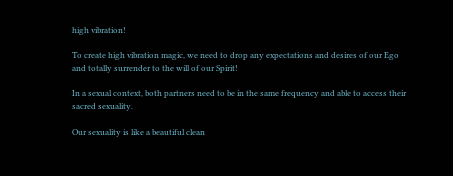high vibration!

To create high vibration magic, we need to drop any expectations and desires of our Ego and totally surrender to the will of our Spirit!

In a sexual context, both partners need to be in the same frequency and able to access their sacred sexuality.

Our sexuality is like a beautiful clean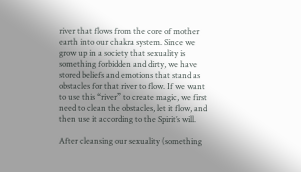river that flows from the core of mother earth into our chakra system. Since we grow up in a society that sexuality is something forbidden and dirty, we have stored beliefs and emotions that stand as obstacles for that river to flow. If we want to use this “river” to create magic, we first need to clean the obstacles, let it flow, and then use it according to the Spirit’s will.

After cleansing our sexuality (something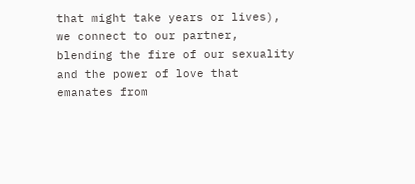that might take years or lives), we connect to our partner, blending the fire of our sexuality and the power of love that emanates from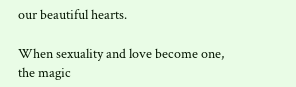our beautiful hearts.

When sexuality and love become one, the magic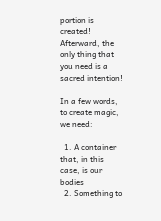portion is created! Afterward, the only thing that you need is a sacred intention!

In a few words, to create magic, we need:

  1. A container that, in this case, is our bodies
  2. Something to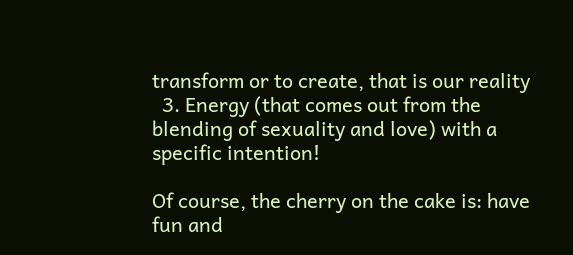transform or to create, that is our reality
  3. Energy (that comes out from the blending of sexuality and love) with a specific intention!

Of course, the cherry on the cake is: have fun and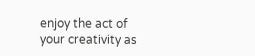enjoy the act of your creativity as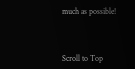much as possible!



Scroll to Top